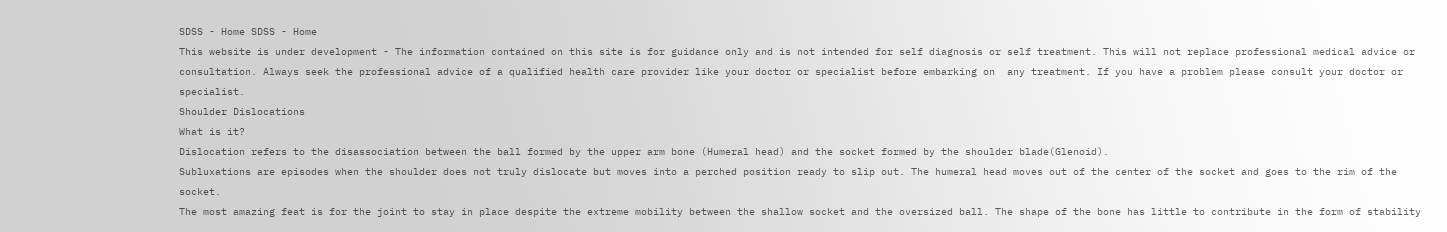SDSS - Home SDSS - Home
This website is under development - The information contained on this site is for guidance only and is not intended for self diagnosis or self treatment. This will not replace professional medical advice or consultation. Always seek the professional advice of a qualified health care provider like your doctor or specialist before embarking on  any treatment. If you have a problem please consult your doctor or specialist.
Shoulder Dislocations
What is it?
Dislocation refers to the disassociation between the ball formed by the upper arm bone (Humeral head) and the socket formed by the shoulder blade(Glenoid).
Subluxations are episodes when the shoulder does not truly dislocate but moves into a perched position ready to slip out. The humeral head moves out of the center of the socket and goes to the rim of the socket.
The most amazing feat is for the joint to stay in place despite the extreme mobility between the shallow socket and the oversized ball. The shape of the bone has little to contribute in the form of stability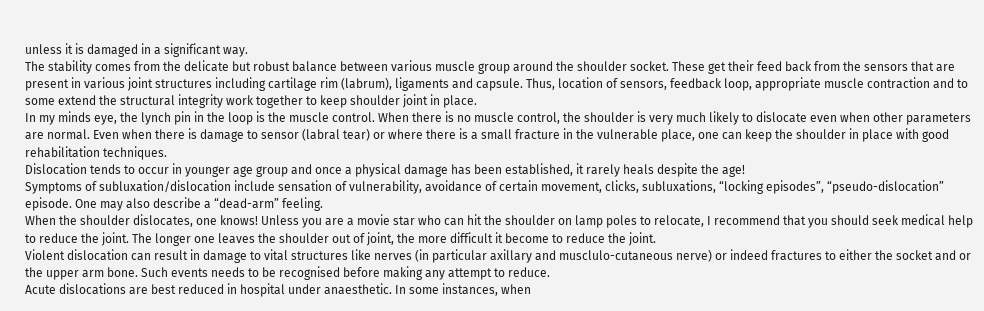unless it is damaged in a significant way.
The stability comes from the delicate but robust balance between various muscle group around the shoulder socket. These get their feed back from the sensors that are present in various joint structures including cartilage rim (labrum), ligaments and capsule. Thus, location of sensors, feedback loop, appropriate muscle contraction and to some extend the structural integrity work together to keep shoulder joint in place.
In my minds eye, the lynch pin in the loop is the muscle control. When there is no muscle control, the shoulder is very much likely to dislocate even when other parameters are normal. Even when there is damage to sensor (labral tear) or where there is a small fracture in the vulnerable place, one can keep the shoulder in place with good rehabilitation techniques.
Dislocation tends to occur in younger age group and once a physical damage has been established, it rarely heals despite the age!
Symptoms of subluxation/dislocation include sensation of vulnerability, avoidance of certain movement, clicks, subluxations, “locking episodes”, “pseudo-dislocation” episode. One may also describe a “dead-arm” feeling.
When the shoulder dislocates, one knows! Unless you are a movie star who can hit the shoulder on lamp poles to relocate, I recommend that you should seek medical help to reduce the joint. The longer one leaves the shoulder out of joint, the more difficult it become to reduce the joint.
Violent dislocation can result in damage to vital structures like nerves (in particular axillary and musclulo-cutaneous nerve) or indeed fractures to either the socket and or the upper arm bone. Such events needs to be recognised before making any attempt to reduce.
Acute dislocations are best reduced in hospital under anaesthetic. In some instances, when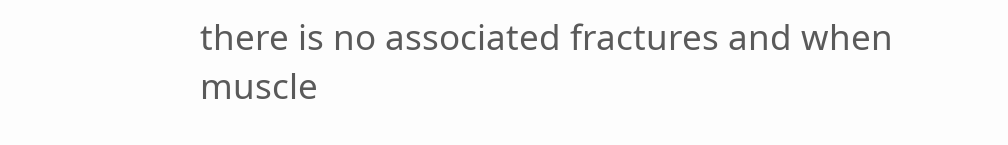there is no associated fractures and when muscle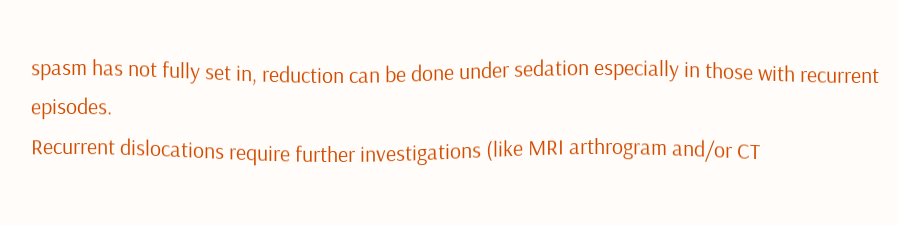spasm has not fully set in, reduction can be done under sedation especially in those with recurrent episodes.
Recurrent dislocations require further investigations (like MRI arthrogram and/or CT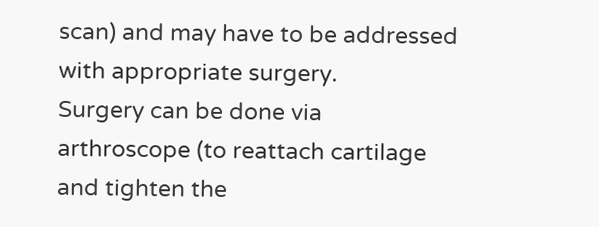scan) and may have to be addressed with appropriate surgery.
Surgery can be done via arthroscope (to reattach cartilage and tighten the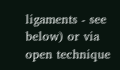ligaments - see below) or via open technique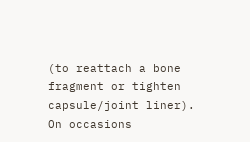(to reattach a bone fragment or tighten capsule/joint liner).
On occasions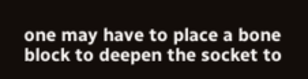one may have to place a bone block to deepen the socket to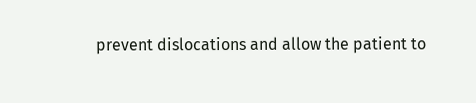prevent dislocations and allow the patient to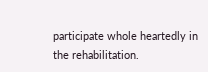participate whole heartedly in the rehabilitation.